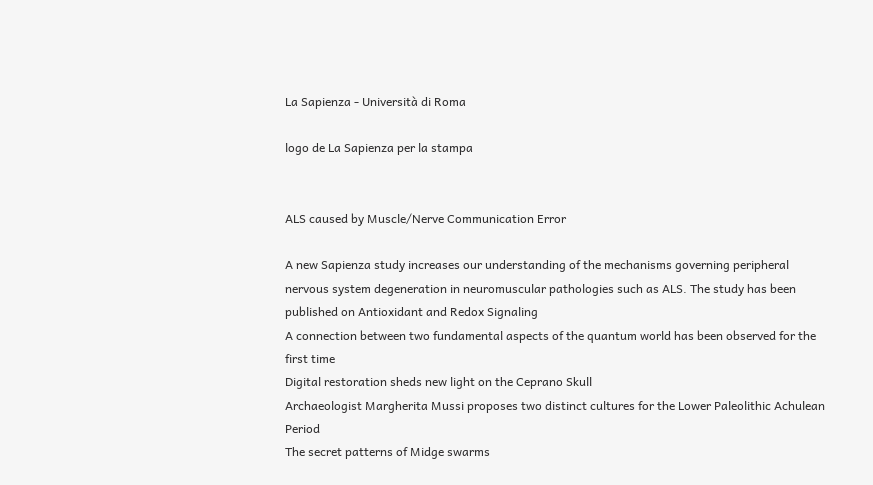La Sapienza - Università di Roma

logo de La Sapienza per la stampa


ALS caused by Muscle/Nerve Communication Error

A new Sapienza study increases our understanding of the mechanisms governing peripheral nervous system degeneration in neuromuscular pathologies such as ALS. The study has been published on Antioxidant and Redox Signaling
A connection between two fundamental aspects of the quantum world has been observed for the first time
Digital restoration sheds new light on the Ceprano Skull
Archaeologist Margherita Mussi proposes two distinct cultures for the Lower Paleolithic Achulean Period
The secret patterns of Midge swarms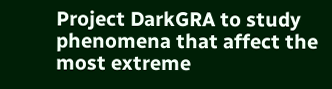Project DarkGRA to study phenomena that affect the most extreme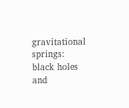gravitational springs: black holes and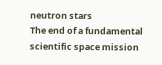neutron stars
The end of a fundamental scientific space mission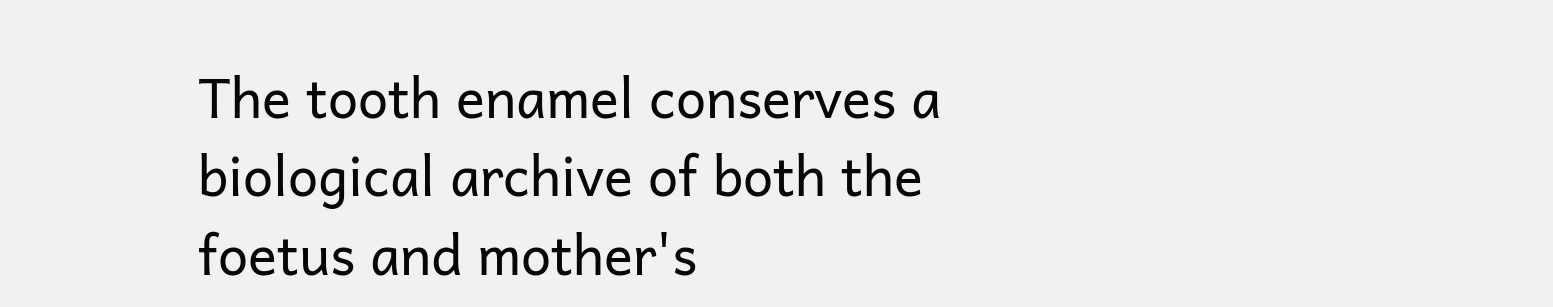The tooth enamel conserves a biological archive of both the foetus and mother's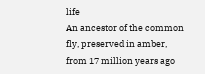life
An ancestor of the common fly, preserved in amber, from 17 million years ago